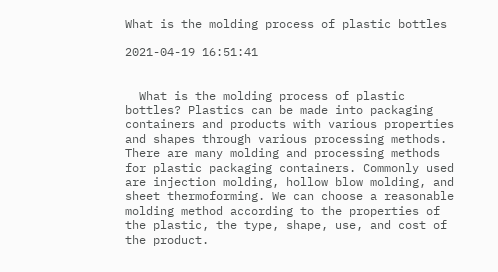What is the molding process of plastic bottles

2021-04-19 16:51:41


  What is the molding process of plastic bottles? Plastics can be made into packaging containers and products with various properties and shapes through various processing methods. There are many molding and processing methods for plastic packaging containers. Commonly used are injection molding, hollow blow molding, and sheet thermoforming. We can choose a reasonable molding method according to the properties of the plastic, the type, shape, use, and cost of the product.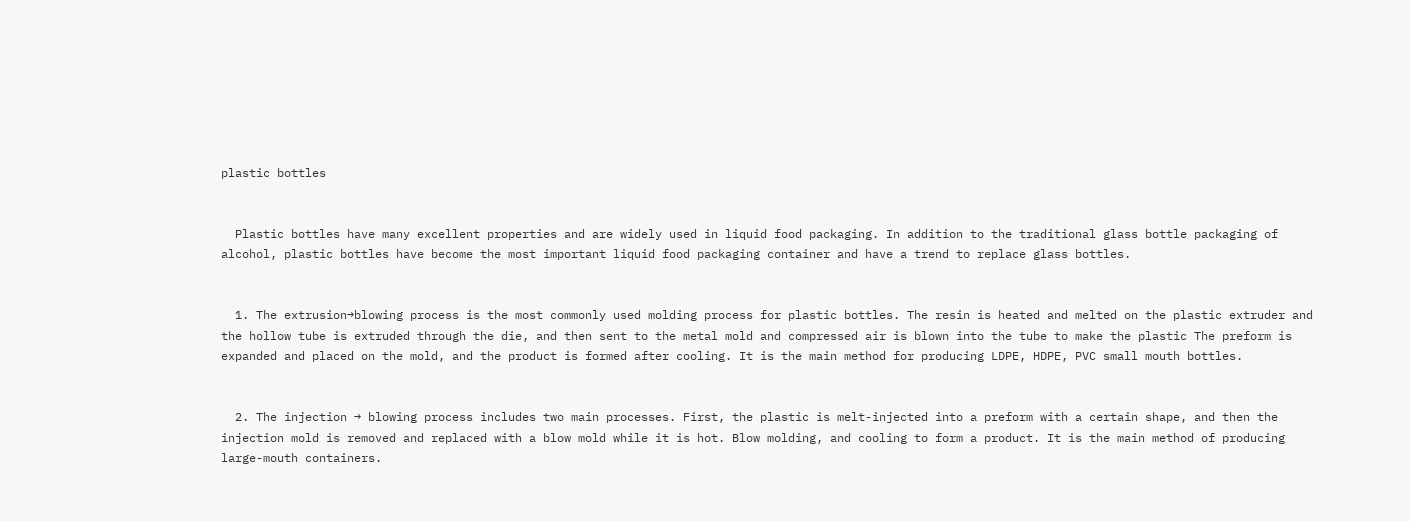plastic bottles


  Plastic bottles have many excellent properties and are widely used in liquid food packaging. In addition to the traditional glass bottle packaging of alcohol, plastic bottles have become the most important liquid food packaging container and have a trend to replace glass bottles.


  1. The extrusion→blowing process is the most commonly used molding process for plastic bottles. The resin is heated and melted on the plastic extruder and the hollow tube is extruded through the die, and then sent to the metal mold and compressed air is blown into the tube to make the plastic The preform is expanded and placed on the mold, and the product is formed after cooling. It is the main method for producing LDPE, HDPE, PVC small mouth bottles.


  2. The injection → blowing process includes two main processes. First, the plastic is melt-injected into a preform with a certain shape, and then the injection mold is removed and replaced with a blow mold while it is hot. Blow molding, and cooling to form a product. It is the main method of producing large-mouth containers.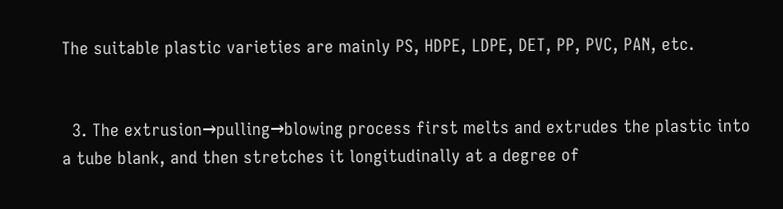The suitable plastic varieties are mainly PS, HDPE, LDPE, DET, PP, PVC, PAN, etc.


  3. The extrusion→pulling→blowing process first melts and extrudes the plastic into a tube blank, and then stretches it longitudinally at a degree of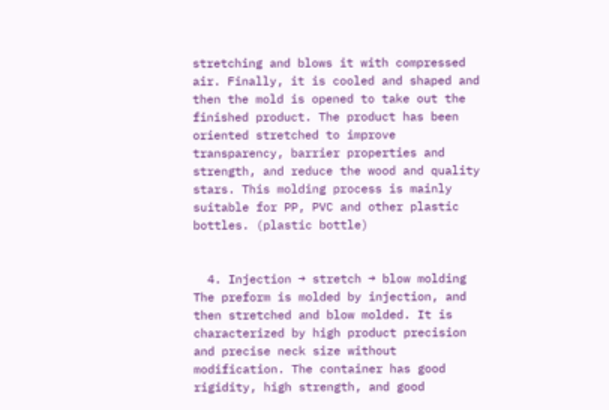stretching and blows it with compressed air. Finally, it is cooled and shaped and then the mold is opened to take out the finished product. The product has been oriented stretched to improve transparency, barrier properties and strength, and reduce the wood and quality stars. This molding process is mainly suitable for PP, PVC and other plastic bottles. (plastic bottle)


  4. Injection → stretch → blow molding The preform is molded by injection, and then stretched and blow molded. It is characterized by high product precision and precise neck size without modification. The container has good rigidity, high strength, and good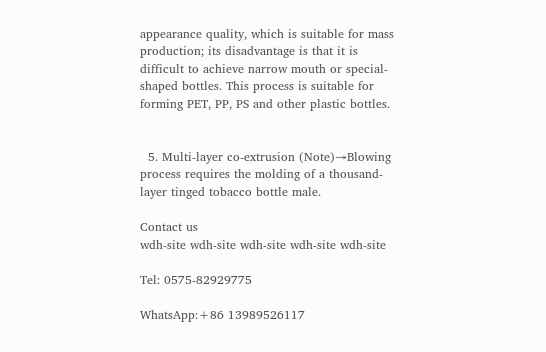appearance quality, which is suitable for mass production; its disadvantage is that it is difficult to achieve narrow mouth or special-shaped bottles. This process is suitable for forming PET, PP, PS and other plastic bottles.


  5. Multi-layer co-extrusion (Note)→Blowing process requires the molding of a thousand-layer tinged tobacco bottle male.

Contact us
wdh-site wdh-site wdh-site wdh-site wdh-site

Tel: 0575-82929775

WhatsApp:+86 13989526117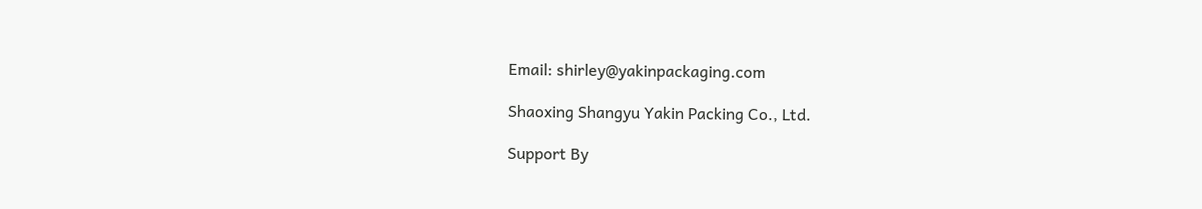Email: shirley@yakinpackaging.com

Shaoxing Shangyu Yakin Packing Co., Ltd.

Support By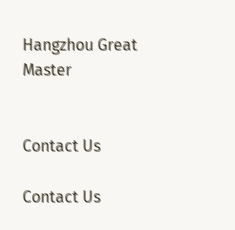Hangzhou Great Master


Contact Us

Contact Us